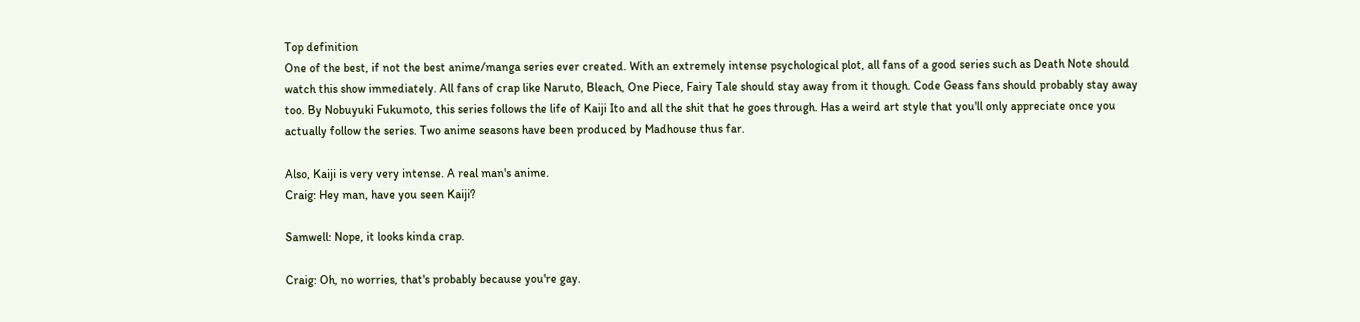Top definition
One of the best, if not the best anime/manga series ever created. With an extremely intense psychological plot, all fans of a good series such as Death Note should watch this show immediately. All fans of crap like Naruto, Bleach, One Piece, Fairy Tale should stay away from it though. Code Geass fans should probably stay away too. By Nobuyuki Fukumoto, this series follows the life of Kaiji Ito and all the shit that he goes through. Has a weird art style that you'll only appreciate once you actually follow the series. Two anime seasons have been produced by Madhouse thus far.

Also, Kaiji is very very intense. A real man's anime.
Craig: Hey man, have you seen Kaiji?

Samwell: Nope, it looks kinda crap.

Craig: Oh, no worries, that's probably because you're gay.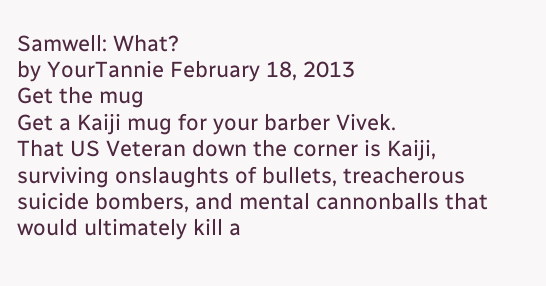Samwell: What?
by YourTannie February 18, 2013
Get the mug
Get a Kaiji mug for your barber Vivek.
That US Veteran down the corner is Kaiji, surviving onslaughts of bullets, treacherous suicide bombers, and mental cannonballs that would ultimately kill a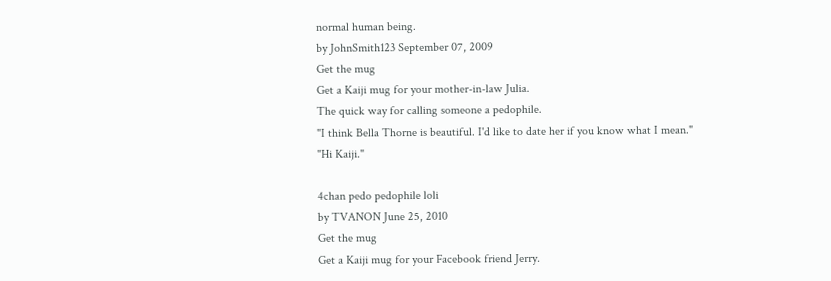normal human being.
by JohnSmith123 September 07, 2009
Get the mug
Get a Kaiji mug for your mother-in-law Julia.
The quick way for calling someone a pedophile.
"I think Bella Thorne is beautiful. I'd like to date her if you know what I mean."
"Hi Kaiji."

4chan pedo pedophile loli
by TVANON June 25, 2010
Get the mug
Get a Kaiji mug for your Facebook friend Jerry.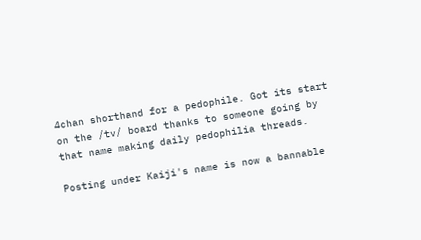4chan shorthand for a pedophile. Got its start on the /tv/ board thanks to someone going by that name making daily pedophilia threads.

Posting under Kaiji's name is now a bannable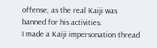offense, as the real Kaiji was banned for his activities.
I made a Kaiji impersonation thread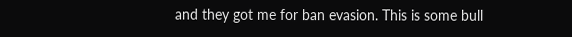and they got me for ban evasion. This is some bull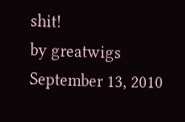shit!
by greatwigs September 13, 2010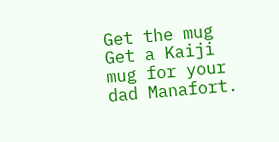Get the mug
Get a Kaiji mug for your dad Manafort.